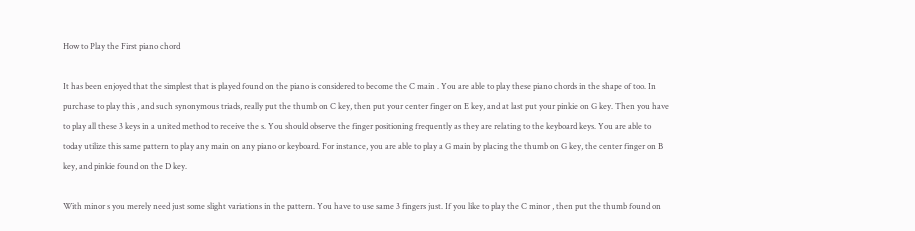How to Play the First piano chord

It has been enjoyed that the simplest that is played found on the piano is considered to become the C main . You are able to play these piano chords in the shape of too. In purchase to play this , and such synonymous triads, really put the thumb on C key, then put your center finger on E key, and at last put your pinkie on G key. Then you have to play all these 3 keys in a united method to receive the s. You should observe the finger positioning frequently as they are relating to the keyboard keys. You are able to today utilize this same pattern to play any main on any piano or keyboard. For instance, you are able to play a G main by placing the thumb on G key, the center finger on B key, and pinkie found on the D key.

With minor s you merely need just some slight variations in the pattern. You have to use same 3 fingers just. If you like to play the C minor , then put the thumb found on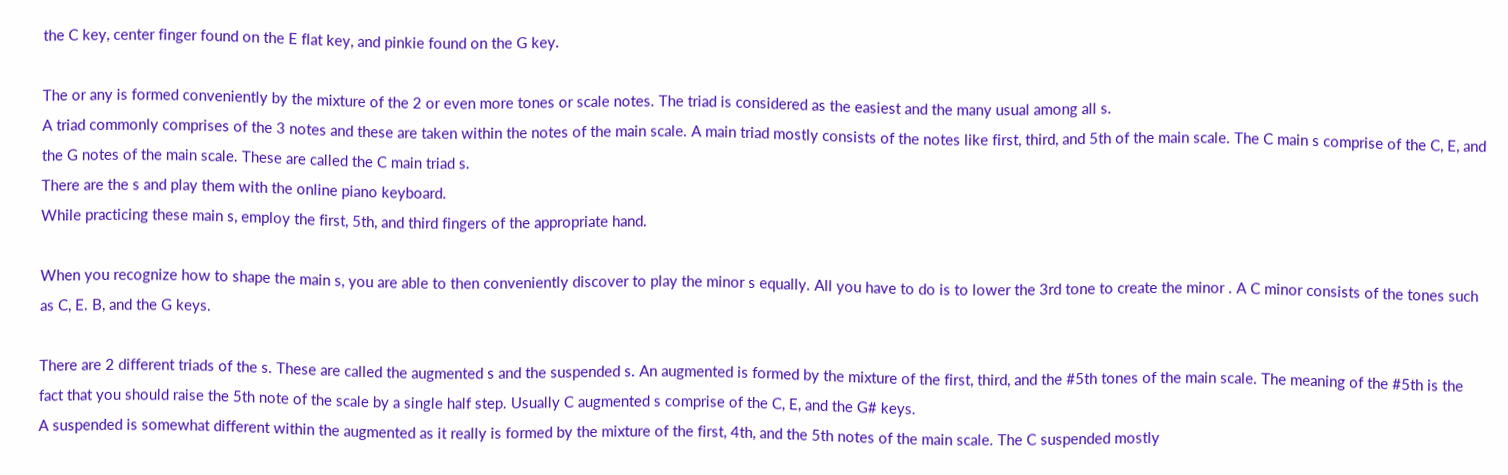the C key, center finger found on the E flat key, and pinkie found on the G key.

The or any is formed conveniently by the mixture of the 2 or even more tones or scale notes. The triad is considered as the easiest and the many usual among all s.
A triad commonly comprises of the 3 notes and these are taken within the notes of the main scale. A main triad mostly consists of the notes like first, third, and 5th of the main scale. The C main s comprise of the C, E, and the G notes of the main scale. These are called the C main triad s.
There are the s and play them with the online piano keyboard.
While practicing these main s, employ the first, 5th, and third fingers of the appropriate hand.

When you recognize how to shape the main s, you are able to then conveniently discover to play the minor s equally. All you have to do is to lower the 3rd tone to create the minor . A C minor consists of the tones such as C, E. B, and the G keys.

There are 2 different triads of the s. These are called the augmented s and the suspended s. An augmented is formed by the mixture of the first, third, and the #5th tones of the main scale. The meaning of the #5th is the fact that you should raise the 5th note of the scale by a single half step. Usually C augmented s comprise of the C, E, and the G# keys.
A suspended is somewhat different within the augmented as it really is formed by the mixture of the first, 4th, and the 5th notes of the main scale. The C suspended mostly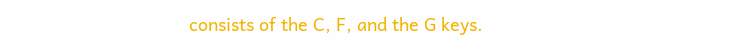consists of the C, F, and the G keys.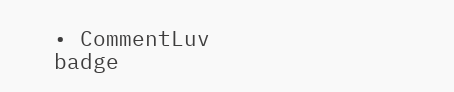• CommentLuv badge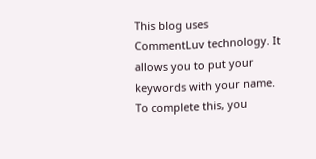This blog uses CommentLuv technology. It allows you to put your keywords with your name. To complete this, you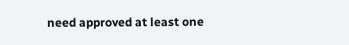need approved at least one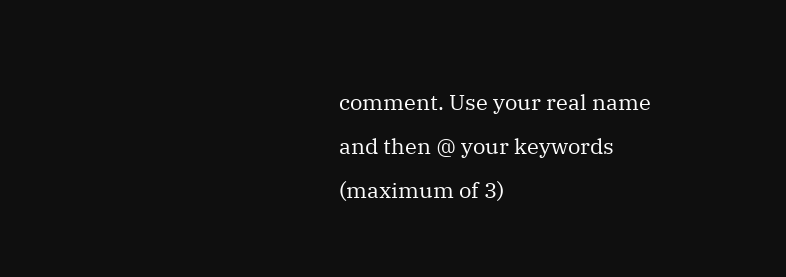comment. Use your real name and then @ your keywords (maximum of 3)